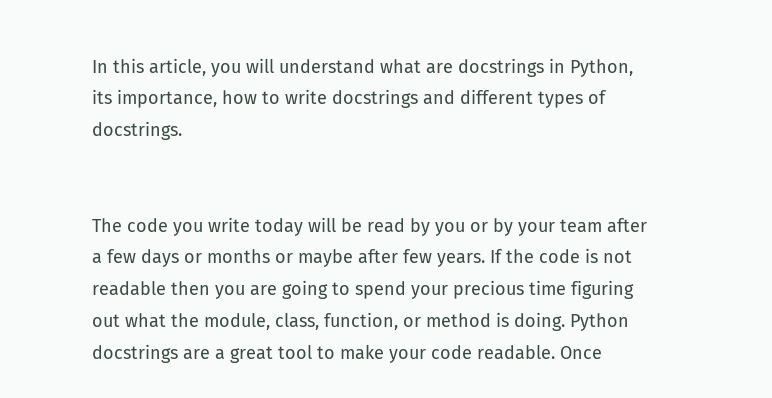In this article, you will understand what are docstrings in Python, its importance, how to write docstrings and different types of docstrings.


The code you write today will be read by you or by your team after a few days or months or maybe after few years. If the code is not readable then you are going to spend your precious time figuring out what the module, class, function, or method is doing. Python docstrings are a great tool to make your code readable. Once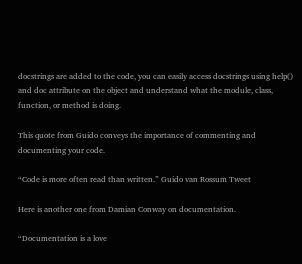docstrings are added to the code, you can easily access docstrings using help() and doc attribute on the object and understand what the module, class, function, or method is doing.

This quote from Guido conveys the importance of commenting and documenting your code.

“Code is more often read than written.” Guido van Rossum Tweet

Here is another one from Damian Conway on documentation.

“Documentation is a love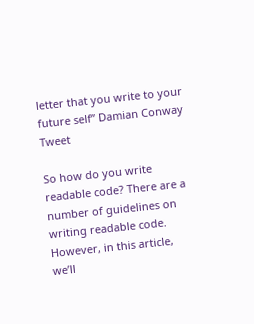letter that you write to your future self” Damian Conway Tweet

So how do you write readable code? There are a number of guidelines on writing readable code. However, in this article, we’ll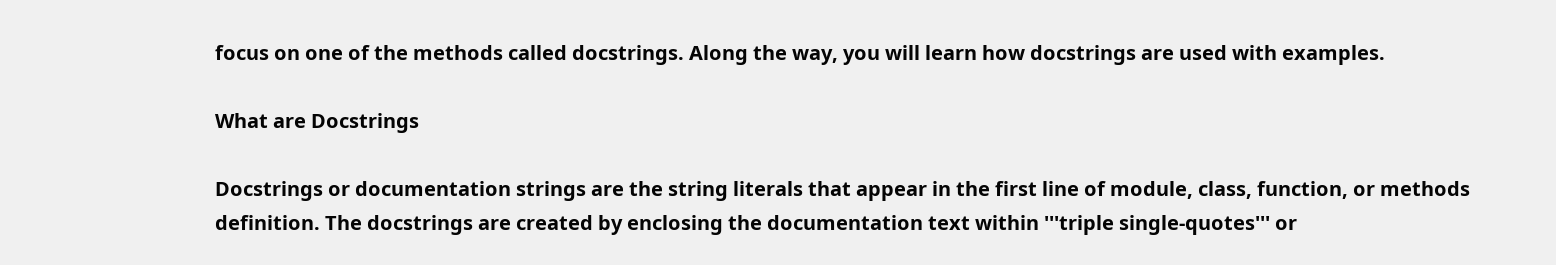focus on one of the methods called docstrings. Along the way, you will learn how docstrings are used with examples.

What are Docstrings

Docstrings or documentation strings are the string literals that appear in the first line of module, class, function, or methods definition. The docstrings are created by enclosing the documentation text within '''triple single-quotes''' or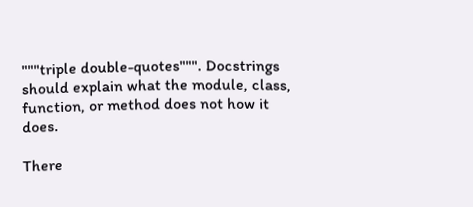"""triple double-quotes""". Docstrings should explain what the module, class, function, or method does not how it does.

There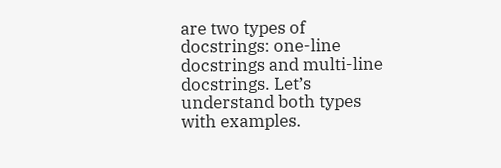are two types of docstrings: one-line docstrings and multi-line docstrings. Let’s understand both types with examples.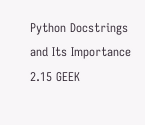Python Docstrings and Its Importance
2.15 GEEK